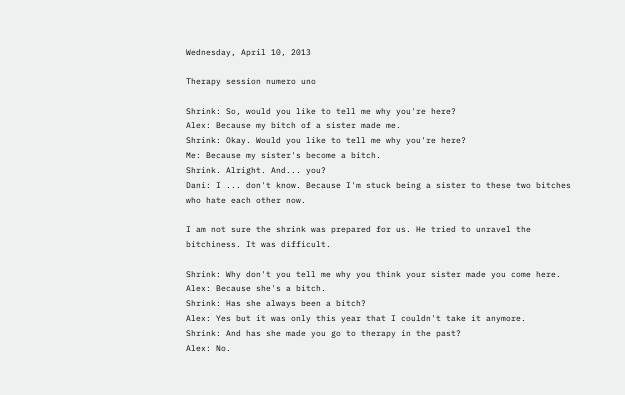Wednesday, April 10, 2013

Therapy session numero uno

Shrink: So, would you like to tell me why you're here?
Alex: Because my bitch of a sister made me.
Shrink: Okay. Would you like to tell me why you're here?
Me: Because my sister's become a bitch.
Shrink. Alright. And... you?
Dani: I ... don't know. Because I'm stuck being a sister to these two bitches who hate each other now.

I am not sure the shrink was prepared for us. He tried to unravel the bitchiness. It was difficult.

Shrink: Why don't you tell me why you think your sister made you come here.
Alex: Because she's a bitch.
Shrink: Has she always been a bitch?
Alex: Yes but it was only this year that I couldn't take it anymore.
Shrink: And has she made you go to therapy in the past?
Alex: No.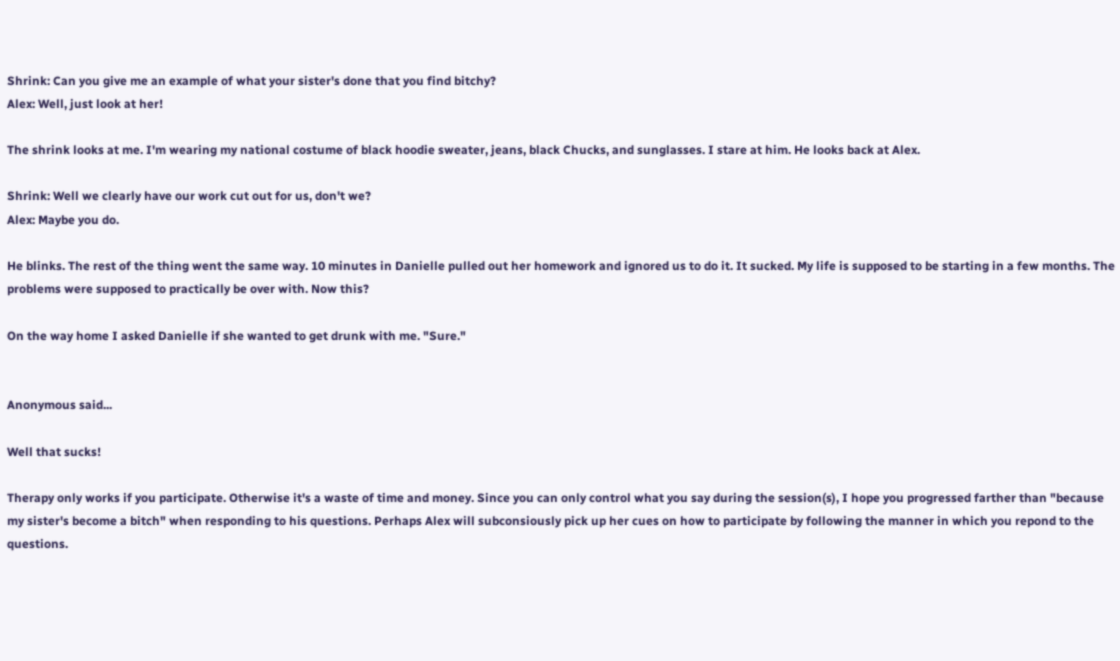Shrink: Can you give me an example of what your sister's done that you find bitchy?
Alex: Well, just look at her!

The shrink looks at me. I'm wearing my national costume of black hoodie sweater, jeans, black Chucks, and sunglasses. I stare at him. He looks back at Alex.

Shrink: Well we clearly have our work cut out for us, don't we?
Alex: Maybe you do.

He blinks. The rest of the thing went the same way. 10 minutes in Danielle pulled out her homework and ignored us to do it. It sucked. My life is supposed to be starting in a few months. The problems were supposed to practically be over with. Now this?

On the way home I asked Danielle if she wanted to get drunk with me. "Sure."


Anonymous said...

Well that sucks!

Therapy only works if you participate. Otherwise it's a waste of time and money. Since you can only control what you say during the session(s), I hope you progressed farther than "because my sister's become a bitch" when responding to his questions. Perhaps Alex will subconsiously pick up her cues on how to participate by following the manner in which you repond to the questions.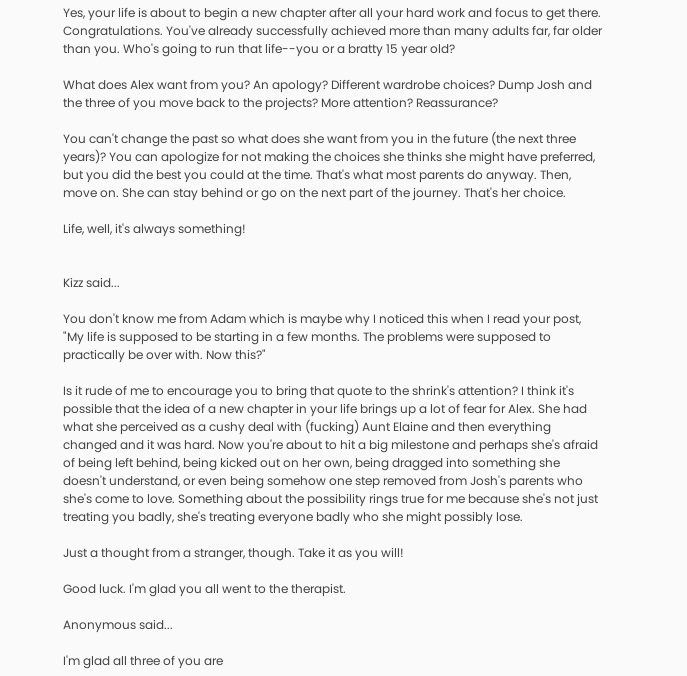Yes, your life is about to begin a new chapter after all your hard work and focus to get there. Congratulations. You've already successfully achieved more than many adults far, far older than you. Who's going to run that life--you or a bratty 15 year old?

What does Alex want from you? An apology? Different wardrobe choices? Dump Josh and the three of you move back to the projects? More attention? Reassurance?

You can't change the past so what does she want from you in the future (the next three years)? You can apologize for not making the choices she thinks she might have preferred, but you did the best you could at the time. That's what most parents do anyway. Then, move on. She can stay behind or go on the next part of the journey. That's her choice.

Life, well, it's always something!


Kizz said...

You don't know me from Adam which is maybe why I noticed this when I read your post, "My life is supposed to be starting in a few months. The problems were supposed to practically be over with. Now this?"

Is it rude of me to encourage you to bring that quote to the shrink's attention? I think it's possible that the idea of a new chapter in your life brings up a lot of fear for Alex. She had what she perceived as a cushy deal with (fucking) Aunt Elaine and then everything changed and it was hard. Now you're about to hit a big milestone and perhaps she's afraid of being left behind, being kicked out on her own, being dragged into something she doesn't understand, or even being somehow one step removed from Josh's parents who she's come to love. Something about the possibility rings true for me because she's not just treating you badly, she's treating everyone badly who she might possibly lose.

Just a thought from a stranger, though. Take it as you will!

Good luck. I'm glad you all went to the therapist.

Anonymous said...

I'm glad all three of you are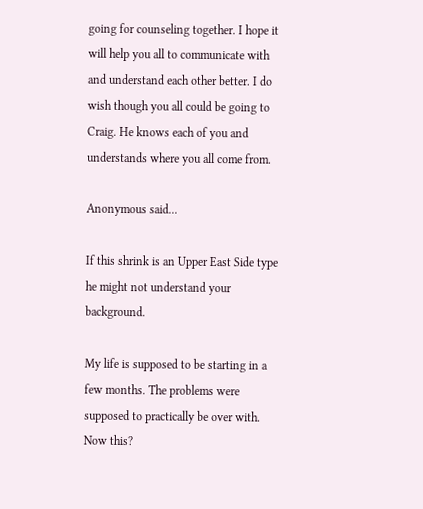going for counseling together. I hope it will help you all to communicate with and understand each other better. I do wish though you all could be going to Craig. He knows each of you and understands where you all come from.

Anonymous said...

If this shrink is an Upper East Side type he might not understand your background.

My life is supposed to be starting in a few months. The problems were supposed to practically be over with. Now this?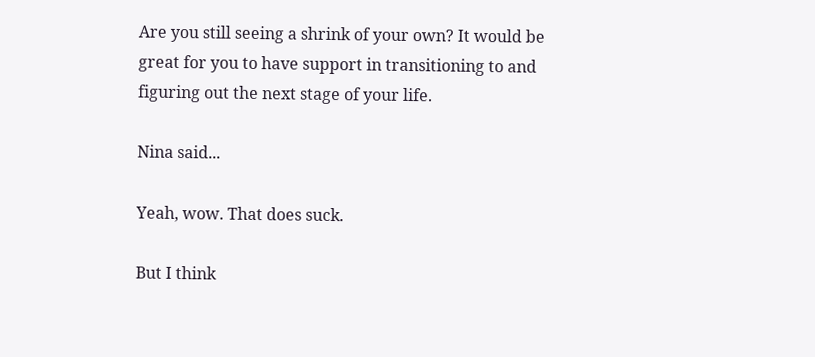Are you still seeing a shrink of your own? It would be great for you to have support in transitioning to and figuring out the next stage of your life.

Nina said...

Yeah, wow. That does suck.

But I think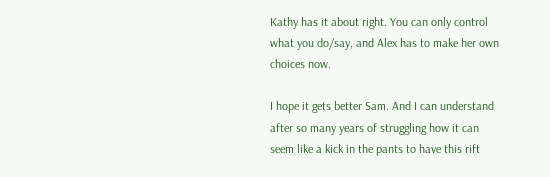Kathy has it about right. You can only control what you do/say, and Alex has to make her own choices now.

I hope it gets better Sam. And I can understand after so many years of struggling how it can seem like a kick in the pants to have this rift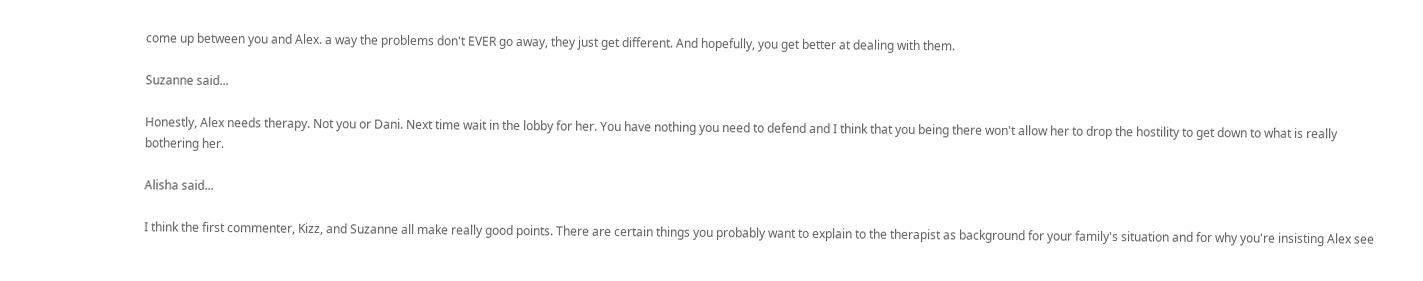come up between you and Alex. a way the problems don't EVER go away, they just get different. And hopefully, you get better at dealing with them.

Suzanne said...

Honestly, Alex needs therapy. Not you or Dani. Next time wait in the lobby for her. You have nothing you need to defend and I think that you being there won't allow her to drop the hostility to get down to what is really bothering her.

Alisha said...

I think the first commenter, Kizz, and Suzanne all make really good points. There are certain things you probably want to explain to the therapist as background for your family's situation and for why you're insisting Alex see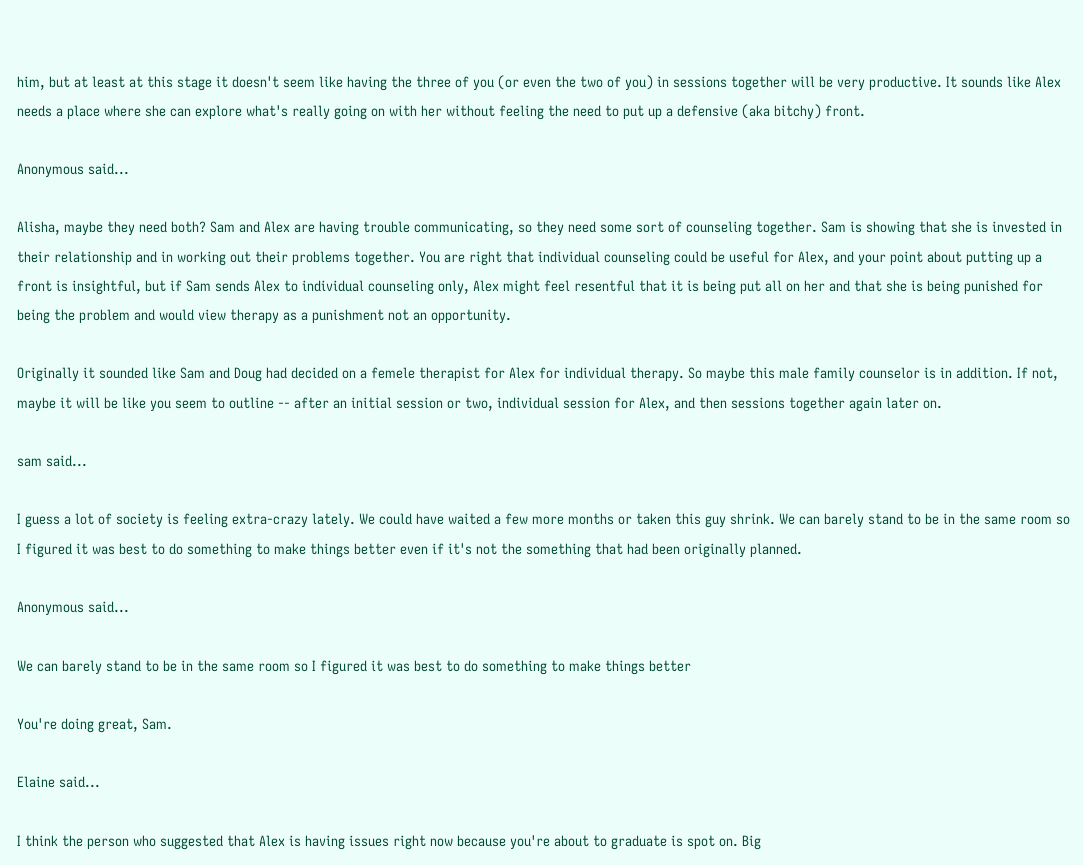him, but at least at this stage it doesn't seem like having the three of you (or even the two of you) in sessions together will be very productive. It sounds like Alex needs a place where she can explore what's really going on with her without feeling the need to put up a defensive (aka bitchy) front.

Anonymous said...

Alisha, maybe they need both? Sam and Alex are having trouble communicating, so they need some sort of counseling together. Sam is showing that she is invested in their relationship and in working out their problems together. You are right that individual counseling could be useful for Alex, and your point about putting up a front is insightful, but if Sam sends Alex to individual counseling only, Alex might feel resentful that it is being put all on her and that she is being punished for being the problem and would view therapy as a punishment not an opportunity.

Originally it sounded like Sam and Doug had decided on a femele therapist for Alex for individual therapy. So maybe this male family counselor is in addition. If not, maybe it will be like you seem to outline -- after an initial session or two, individual session for Alex, and then sessions together again later on.

sam said...

I guess a lot of society is feeling extra-crazy lately. We could have waited a few more months or taken this guy shrink. We can barely stand to be in the same room so I figured it was best to do something to make things better even if it's not the something that had been originally planned.

Anonymous said...

We can barely stand to be in the same room so I figured it was best to do something to make things better

You're doing great, Sam.

Elaine said...

I think the person who suggested that Alex is having issues right now because you're about to graduate is spot on. Big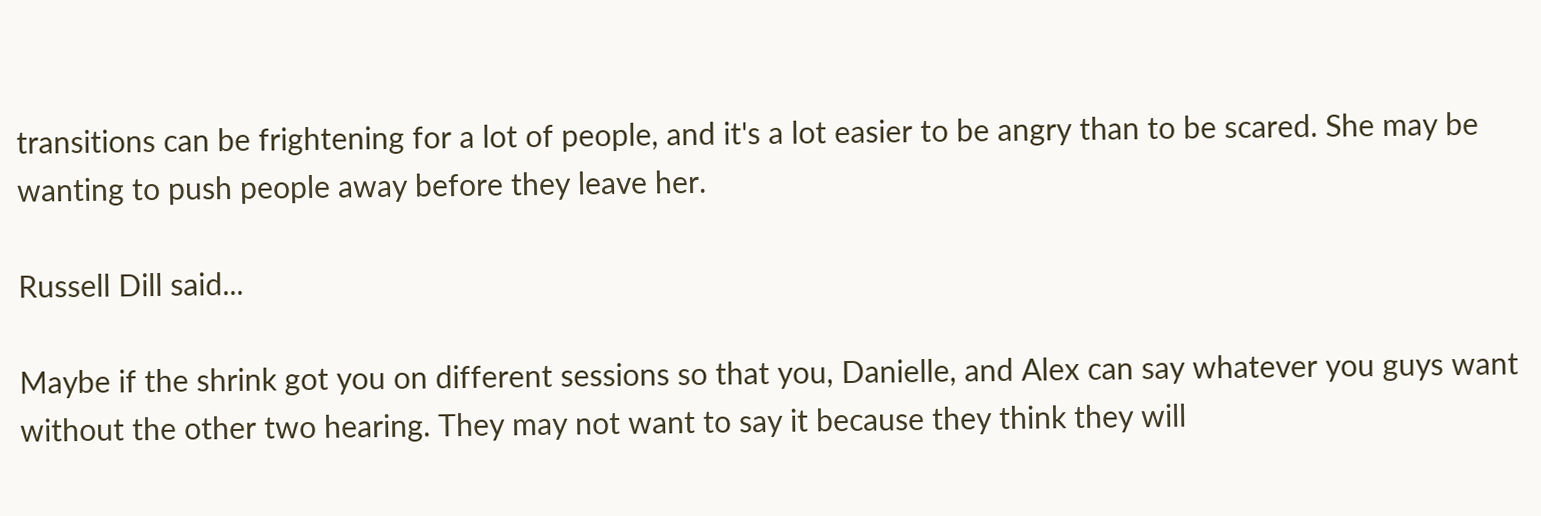transitions can be frightening for a lot of people, and it's a lot easier to be angry than to be scared. She may be wanting to push people away before they leave her.

Russell Dill said...

Maybe if the shrink got you on different sessions so that you, Danielle, and Alex can say whatever you guys want without the other two hearing. They may not want to say it because they think they will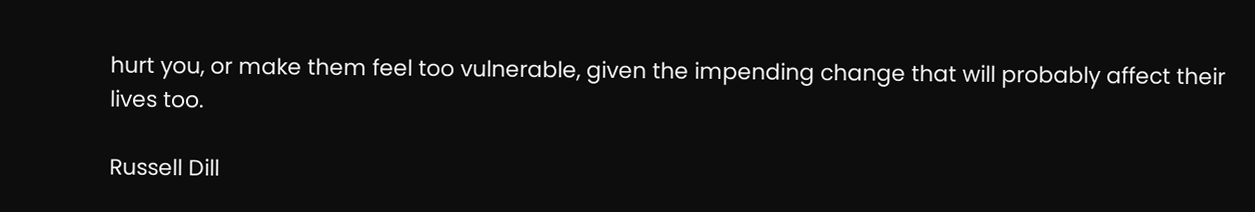hurt you, or make them feel too vulnerable, given the impending change that will probably affect their lives too.

Russell Dill